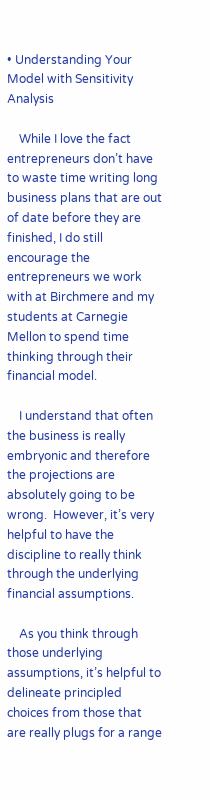• Understanding Your Model with Sensitivity Analysis

    While I love the fact entrepreneurs don’t have to waste time writing long business plans that are out of date before they are finished, I do still encourage the entrepreneurs we work with at Birchmere and my students at Carnegie Mellon to spend time thinking through their financial model.

    I understand that often the business is really embryonic and therefore the projections are absolutely going to be wrong.  However, it’s very helpful to have the discipline to really think through the underlying financial assumptions.

    As you think through those underlying assumptions, it’s helpful to delineate principled choices from those that are really plugs for a range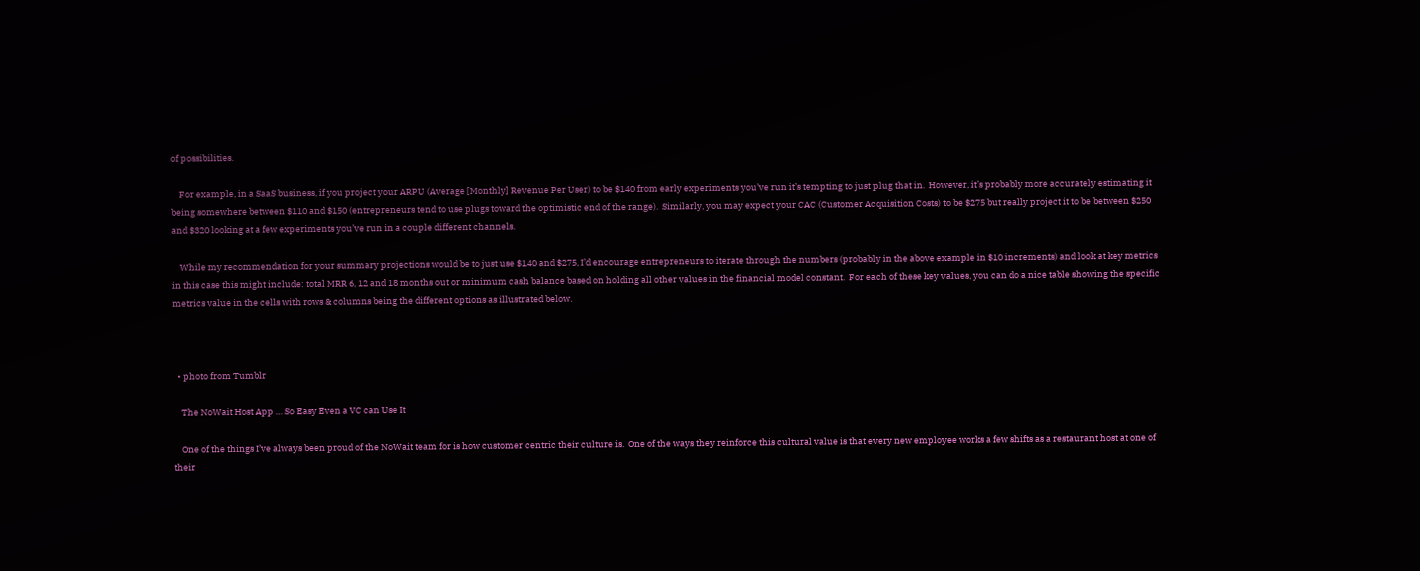of possibilities.

    For example, in a SaaS business, if you project your ARPU (Average [Monthly] Revenue Per User) to be $140 from early experiments you’ve run it’s tempting to just plug that in.  However, it’s probably more accurately estimating it being somewhere between $110 and $150 (entrepreneurs tend to use plugs toward the optimistic end of the range).  Similarly, you may expect your CAC (Customer Acquisition Costs) to be $275 but really project it to be between $250 and $320 looking at a few experiments you’ve run in a couple different channels.

    While my recommendation for your summary projections would be to just use $140 and $275, I’d encourage entrepreneurs to iterate through the numbers (probably in the above example in $10 increments) and look at key metrics in this case this might include: total MRR 6, 12 and 18 months out or minimum cash balance based on holding all other values in the financial model constant.  For each of these key values, you can do a nice table showing the specific metrics value in the cells with rows & columns being the different options as illustrated below.



  • photo from Tumblr

    The NoWait Host App … So Easy Even a VC can Use It

    One of the things I’ve always been proud of the NoWait team for is how customer centric their culture is.  One of the ways they reinforce this cultural value is that every new employee works a few shifts as a restaurant host at one of their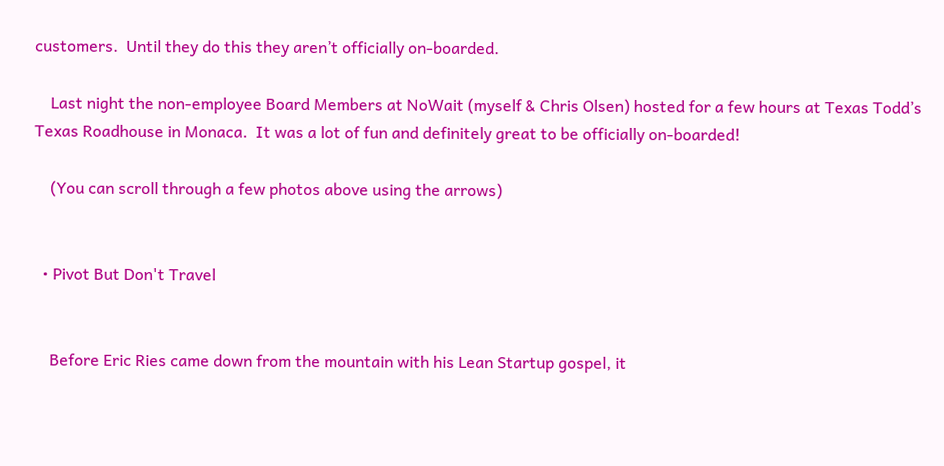customers.  Until they do this they aren’t officially on-boarded.

    Last night the non-employee Board Members at NoWait (myself & Chris Olsen) hosted for a few hours at Texas Todd’s Texas Roadhouse in Monaca.  It was a lot of fun and definitely great to be officially on-boarded!

    (You can scroll through a few photos above using the arrows)


  • Pivot But Don't Travel


    Before Eric Ries came down from the mountain with his Lean Startup gospel, it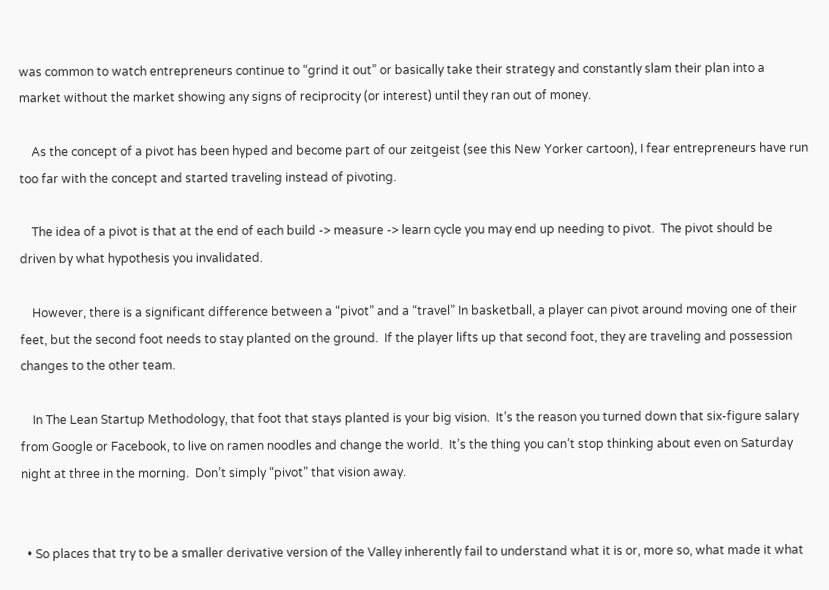was common to watch entrepreneurs continue to “grind it out” or basically take their strategy and constantly slam their plan into a market without the market showing any signs of reciprocity (or interest) until they ran out of money.

    As the concept of a pivot has been hyped and become part of our zeitgeist (see this New Yorker cartoon), I fear entrepreneurs have run too far with the concept and started traveling instead of pivoting.

    The idea of a pivot is that at the end of each build -> measure -> learn cycle you may end up needing to pivot.  The pivot should be driven by what hypothesis you invalidated.

    However, there is a significant difference between a “pivot” and a “travel” In basketball, a player can pivot around moving one of their feet, but the second foot needs to stay planted on the ground.  If the player lifts up that second foot, they are traveling and possession changes to the other team.

    In The Lean Startup Methodology, that foot that stays planted is your big vision.  It’s the reason you turned down that six-figure salary from Google or Facebook, to live on ramen noodles and change the world.  It’s the thing you can’t stop thinking about even on Saturday night at three in the morning.  Don’t simply “pivot” that vision away.


  • So places that try to be a smaller derivative version of the Valley inherently fail to understand what it is or, more so, what made it what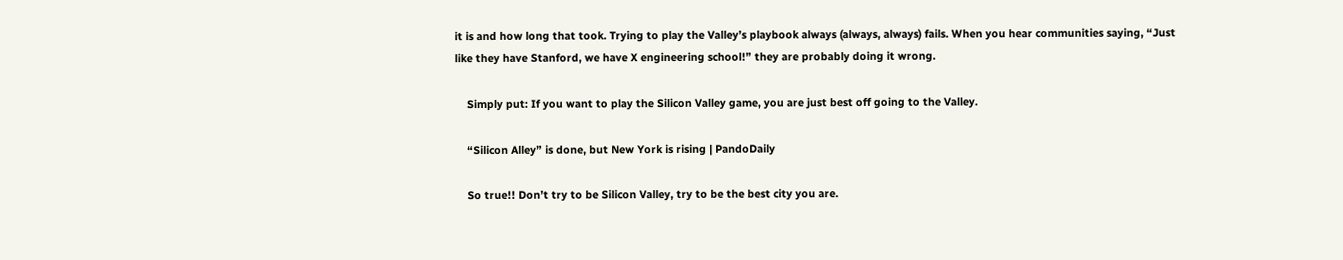it is and how long that took. Trying to play the Valley’s playbook always (always, always) fails. When you hear communities saying, “Just like they have Stanford, we have X engineering school!” they are probably doing it wrong.

    Simply put: If you want to play the Silicon Valley game, you are just best off going to the Valley.

    “Silicon Alley” is done, but New York is rising | PandoDaily

    So true!! Don’t try to be Silicon Valley, try to be the best city you are.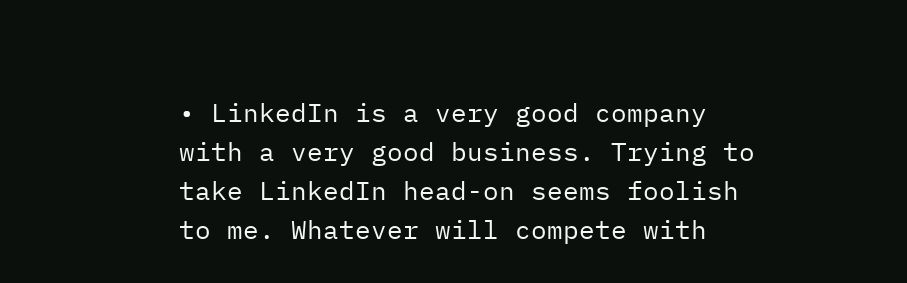• LinkedIn is a very good company with a very good business. Trying to take LinkedIn head-on seems foolish to me. Whatever will compete with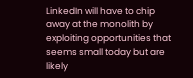LinkedIn will have to chip away at the monolith by exploiting opportunities that seems small today but are likely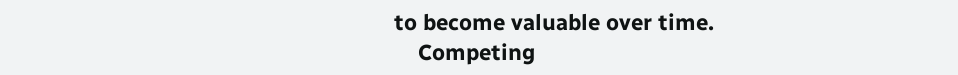to become valuable over time.
    Competing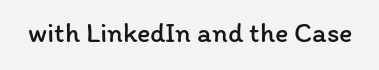with LinkedIn and the Case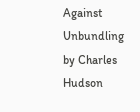Against Unbundling by Charles Hudson